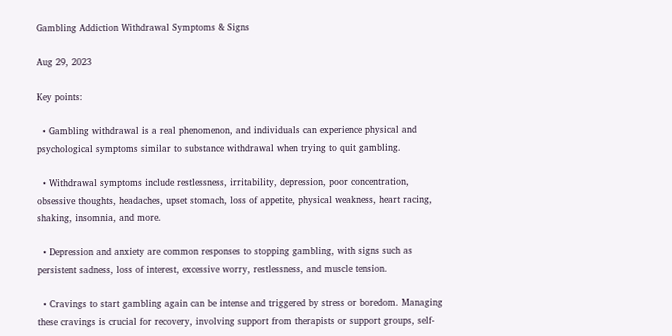Gambling Addiction Withdrawal Symptoms & Signs

Aug 29, 2023

Key points:

  • Gambling withdrawal is a real phenomenon, and individuals can experience physical and psychological symptoms similar to substance withdrawal when trying to quit gambling.

  • Withdrawal symptoms include restlessness, irritability, depression, poor concentration, obsessive thoughts, headaches, upset stomach, loss of appetite, physical weakness, heart racing, shaking, insomnia, and more.

  • Depression and anxiety are common responses to stopping gambling, with signs such as persistent sadness, loss of interest, excessive worry, restlessness, and muscle tension.

  • Cravings to start gambling again can be intense and triggered by stress or boredom. Managing these cravings is crucial for recovery, involving support from therapists or support groups, self-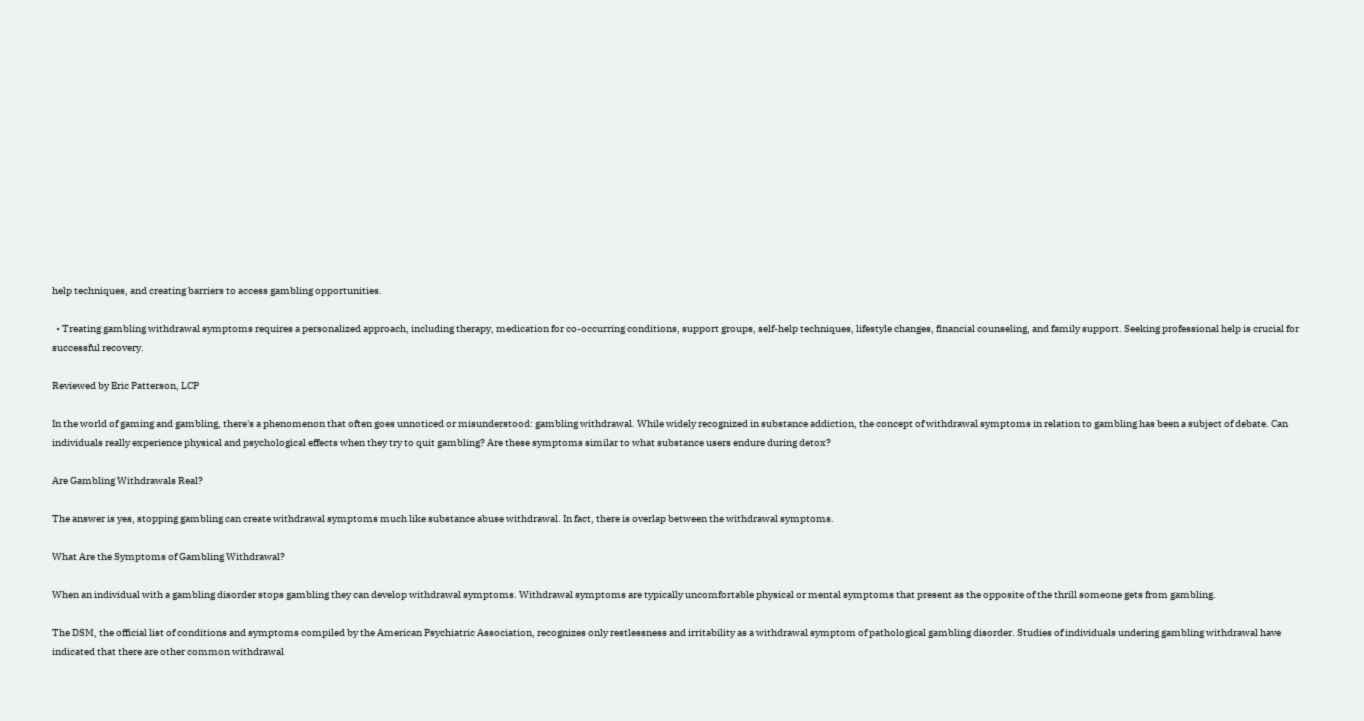help techniques, and creating barriers to access gambling opportunities.

  • Treating gambling withdrawal symptoms requires a personalized approach, including therapy, medication for co-occurring conditions, support groups, self-help techniques, lifestyle changes, financial counseling, and family support. Seeking professional help is crucial for successful recovery.

Reviewed by Eric Patterson, LCP

In the world of gaming and gambling, there's a phenomenon that often goes unnoticed or misunderstood: gambling withdrawal. While widely recognized in substance addiction, the concept of withdrawal symptoms in relation to gambling has been a subject of debate. Can individuals really experience physical and psychological effects when they try to quit gambling? Are these symptoms similar to what substance users endure during detox?

Are Gambling Withdrawals Real?

The answer is yes, stopping gambling can create withdrawal symptoms much like substance abuse withdrawal. In fact, there is overlap between the withdrawal symptoms.

What Are the Symptoms of Gambling Withdrawal?

When an individual with a gambling disorder stops gambling they can develop withdrawal symptoms. Withdrawal symptoms are typically uncomfortable physical or mental symptoms that present as the opposite of the thrill someone gets from gambling.

The DSM, the official list of conditions and symptoms compiled by the American Psychiatric Association, recognizes only restlessness and irritability as a withdrawal symptom of pathological gambling disorder. Studies of individuals undering gambling withdrawal have indicated that there are other common withdrawal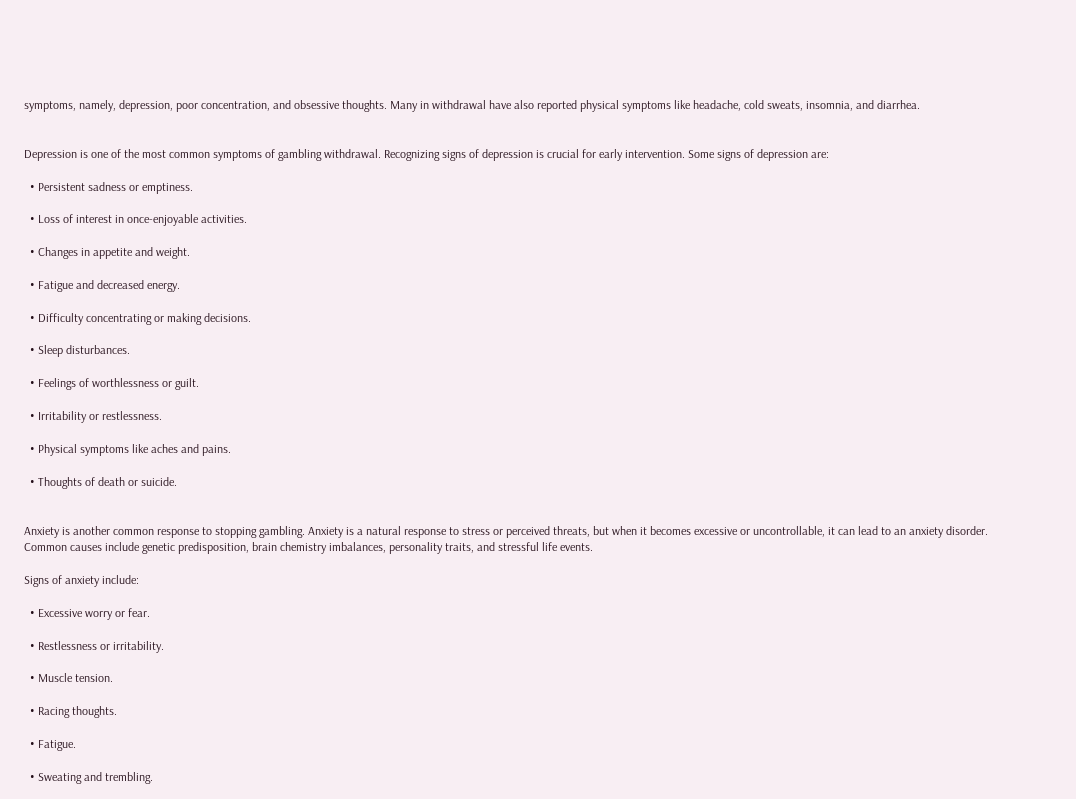symptoms, namely, depression, poor concentration, and obsessive thoughts. Many in withdrawal have also reported physical symptoms like headache, cold sweats, insomnia, and diarrhea.


Depression is one of the most common symptoms of gambling withdrawal. Recognizing signs of depression is crucial for early intervention. Some signs of depression are:

  • Persistent sadness or emptiness.

  • Loss of interest in once-enjoyable activities.

  • Changes in appetite and weight.

  • Fatigue and decreased energy.

  • Difficulty concentrating or making decisions.

  • Sleep disturbances.

  • Feelings of worthlessness or guilt.

  • Irritability or restlessness.

  • Physical symptoms like aches and pains.

  • Thoughts of death or suicide.


Anxiety is another common response to stopping gambling. Anxiety is a natural response to stress or perceived threats, but when it becomes excessive or uncontrollable, it can lead to an anxiety disorder. Common causes include genetic predisposition, brain chemistry imbalances, personality traits, and stressful life events.

Signs of anxiety include:

  • Excessive worry or fear.

  • Restlessness or irritability.

  • Muscle tension.

  • Racing thoughts.

  • Fatigue.

  • Sweating and trembling.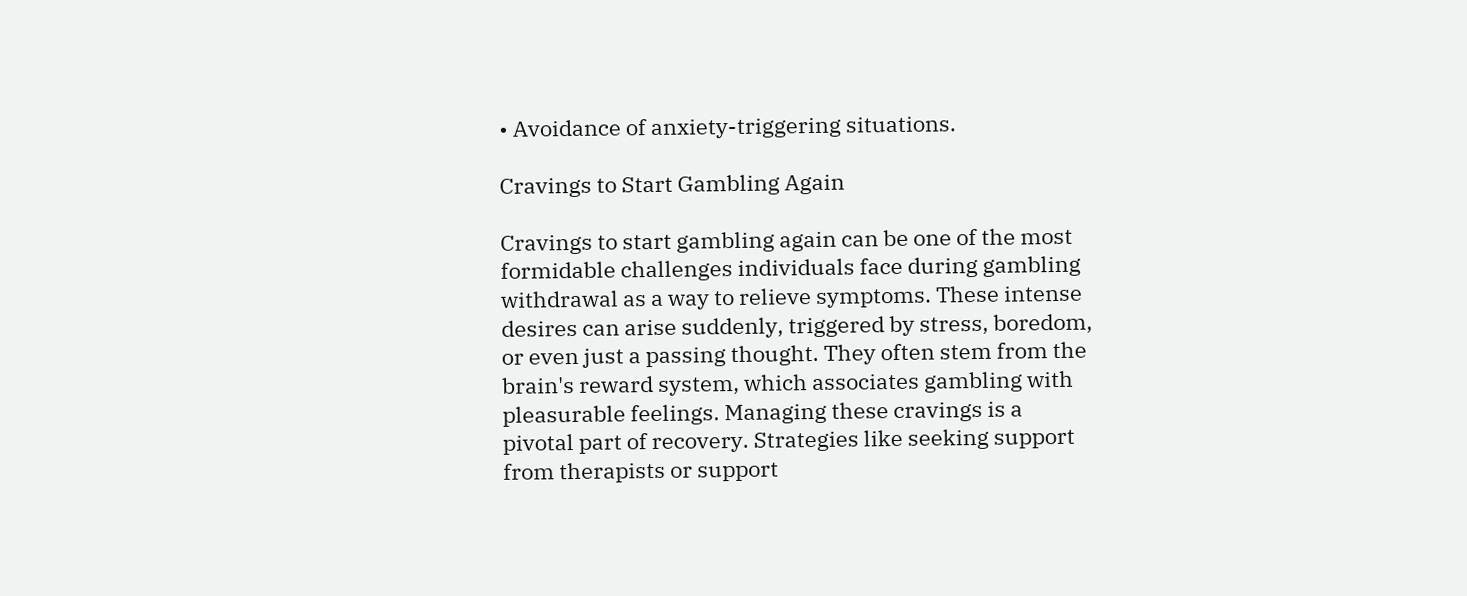• Avoidance of anxiety-triggering situations.

Cravings to Start Gambling Again

Cravings to start gambling again can be one of the most formidable challenges individuals face during gambling withdrawal as a way to relieve symptoms. These intense desires can arise suddenly, triggered by stress, boredom, or even just a passing thought. They often stem from the brain's reward system, which associates gambling with pleasurable feelings. Managing these cravings is a pivotal part of recovery. Strategies like seeking support from therapists or support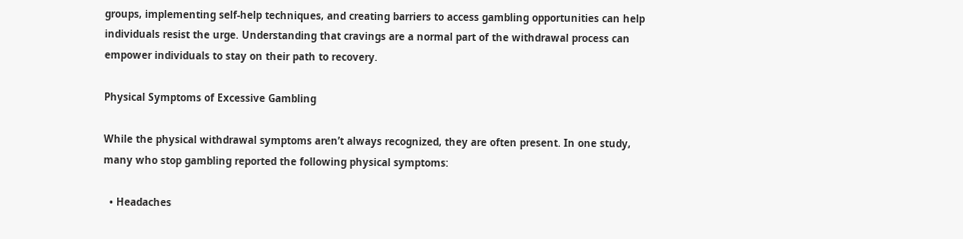groups, implementing self-help techniques, and creating barriers to access gambling opportunities can help individuals resist the urge. Understanding that cravings are a normal part of the withdrawal process can empower individuals to stay on their path to recovery.

Physical Symptoms of Excessive Gambling

While the physical withdrawal symptoms aren’t always recognized, they are often present. In one study, many who stop gambling reported the following physical symptoms:

  • Headaches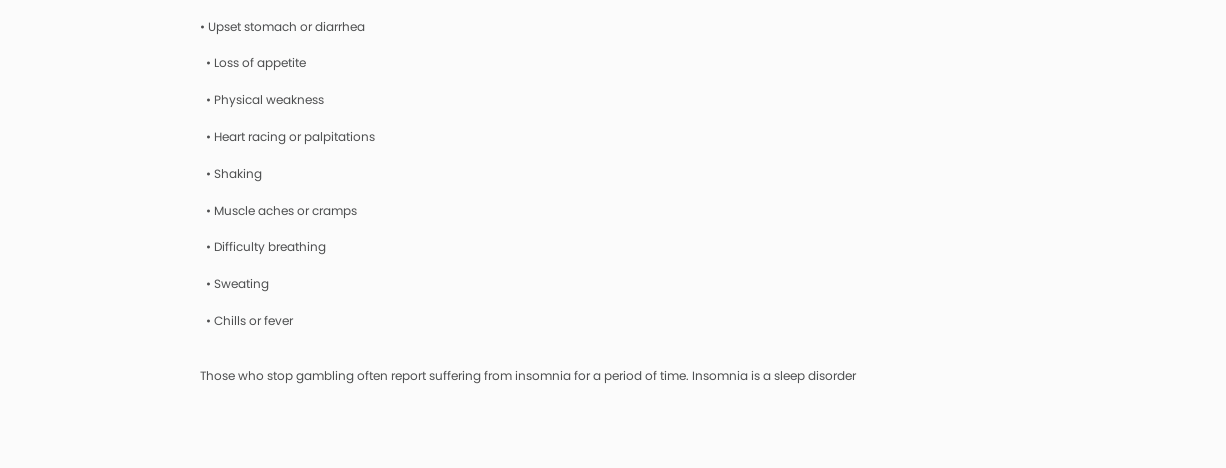• Upset stomach or diarrhea

  • Loss of appetite

  • Physical weakness

  • Heart racing or palpitations

  • Shaking

  • Muscle aches or cramps

  • Difficulty breathing

  • Sweating

  • Chills or fever


Those who stop gambling often report suffering from insomnia for a period of time. Insomnia is a sleep disorder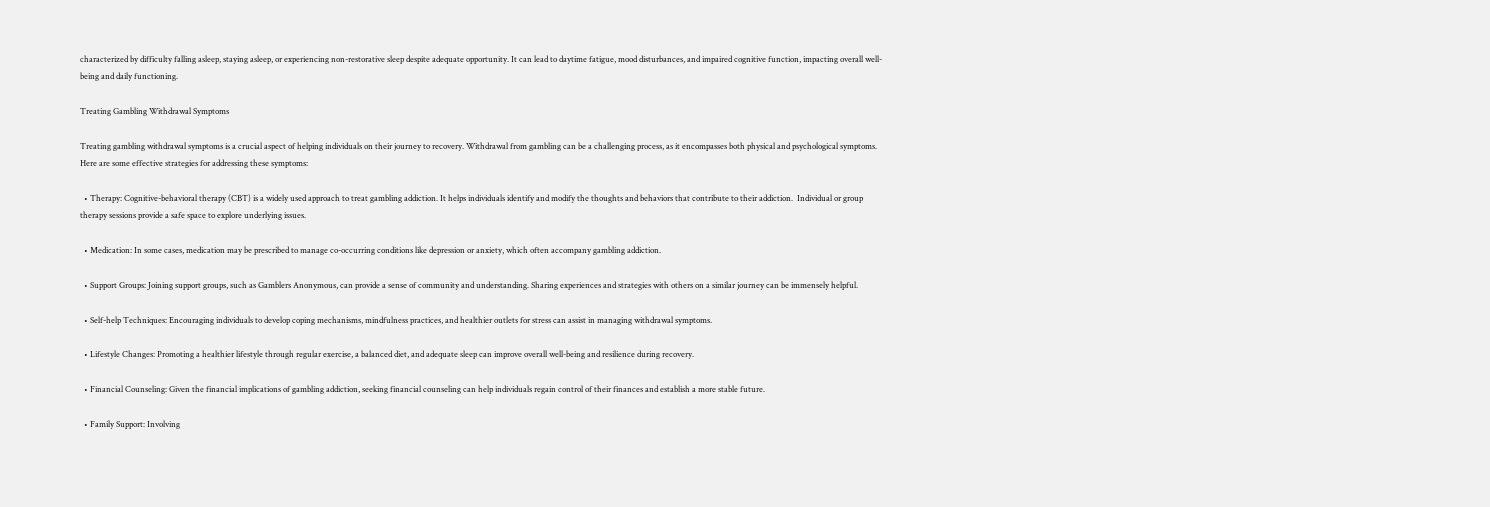characterized by difficulty falling asleep, staying asleep, or experiencing non-restorative sleep despite adequate opportunity. It can lead to daytime fatigue, mood disturbances, and impaired cognitive function, impacting overall well-being and daily functioning.

Treating Gambling Withdrawal Symptoms

Treating gambling withdrawal symptoms is a crucial aspect of helping individuals on their journey to recovery. Withdrawal from gambling can be a challenging process, as it encompasses both physical and psychological symptoms. Here are some effective strategies for addressing these symptoms:

  • Therapy: Cognitive-behavioral therapy (CBT) is a widely used approach to treat gambling addiction. It helps individuals identify and modify the thoughts and behaviors that contribute to their addiction.  Individual or group therapy sessions provide a safe space to explore underlying issues.

  • Medication: In some cases, medication may be prescribed to manage co-occurring conditions like depression or anxiety, which often accompany gambling addiction.

  • Support Groups: Joining support groups, such as Gamblers Anonymous, can provide a sense of community and understanding. Sharing experiences and strategies with others on a similar journey can be immensely helpful.

  • Self-help Techniques: Encouraging individuals to develop coping mechanisms, mindfulness practices, and healthier outlets for stress can assist in managing withdrawal symptoms.

  • Lifestyle Changes: Promoting a healthier lifestyle through regular exercise, a balanced diet, and adequate sleep can improve overall well-being and resilience during recovery.

  • Financial Counseling: Given the financial implications of gambling addiction, seeking financial counseling can help individuals regain control of their finances and establish a more stable future.

  • Family Support: Involving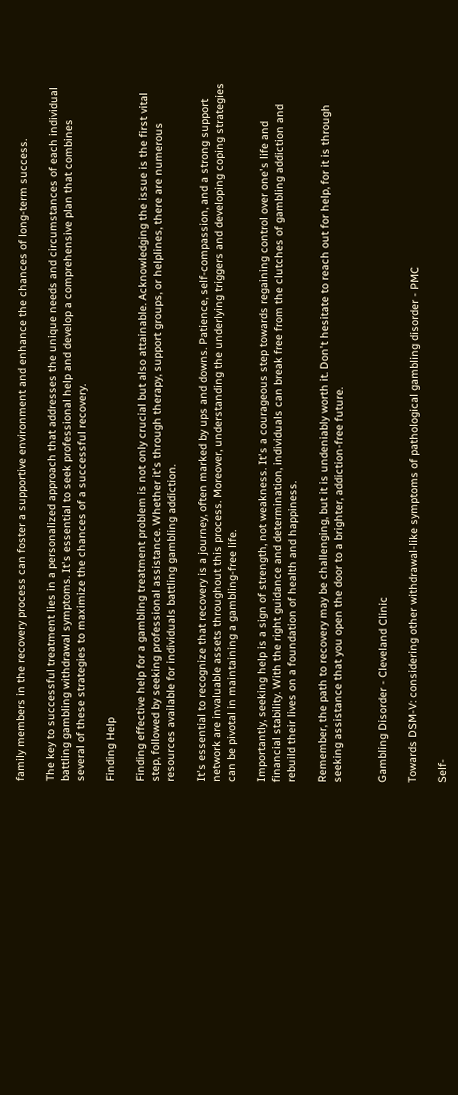family members in the recovery process can foster a supportive environment and enhance the chances of long-term success.

The key to successful treatment lies in a personalized approach that addresses the unique needs and circumstances of each individual battling gambling withdrawal symptoms. It's essential to seek professional help and develop a comprehensive plan that combines several of these strategies to maximize the chances of a successful recovery.

Finding Help

Finding effective help for a gambling treatment problem is not only crucial but also attainable. Acknowledging the issue is the first vital step, followed by seeking professional assistance. Whether it's through therapy, support groups, or helplines, there are numerous resources available for individuals battling gambling addiction.

It's essential to recognize that recovery is a journey, often marked by ups and downs. Patience, self-compassion, and a strong support network are invaluable assets throughout this process. Moreover, understanding the underlying triggers and developing coping strategies can be pivotal in maintaining a gambling-free life.

Importantly, seeking help is a sign of strength, not weakness. It's a courageous step towards regaining control over one's life and financial stability. With the right guidance and determination, individuals can break free from the clutches of gambling addiction and rebuild their lives on a foundation of health and happiness.

Remember, the path to recovery may be challenging, but it is undeniably worth it. Don't hesitate to reach out for help, for it is through seeking assistance that you open the door to a brighter, addiction-free future.


Gambling Disorder - Cleveland Clinic

Towards DSM-V: considering other withdrawal-like symptoms of pathological gambling disorder - PMC

Self‐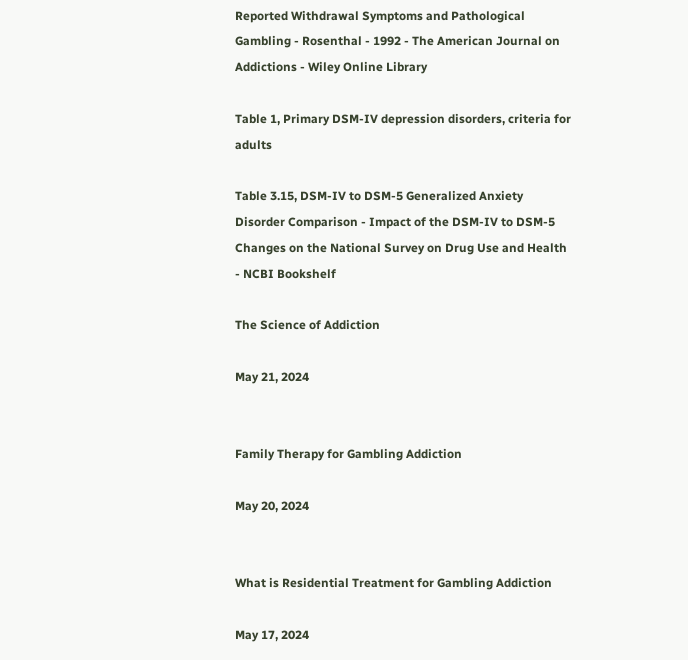Reported Withdrawal Symptoms and Pathological Gambling - Rosenthal - 1992 - The American Journal on Addictions - Wiley Online Library

Table 1, Primary DSM-IV depression disorders, criteria for adults

Table 3.15, DSM-IV to DSM-5 Generalized Anxiety Disorder Comparison - Impact of the DSM-IV to DSM-5 Changes on the National Survey on Drug Use and Health - NCBI Bookshelf

The Science of Addiction

May 21, 2024


Family Therapy for Gambling Addiction

May 20, 2024


What is Residential Treatment for Gambling Addiction

May 17, 2024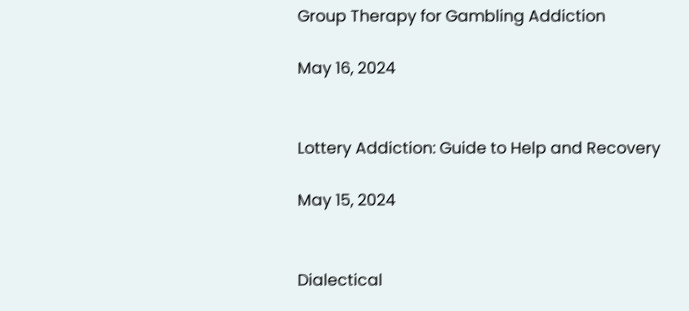Group Therapy for Gambling Addiction

May 16, 2024


Lottery Addiction: Guide to Help and Recovery

May 15, 2024


Dialectical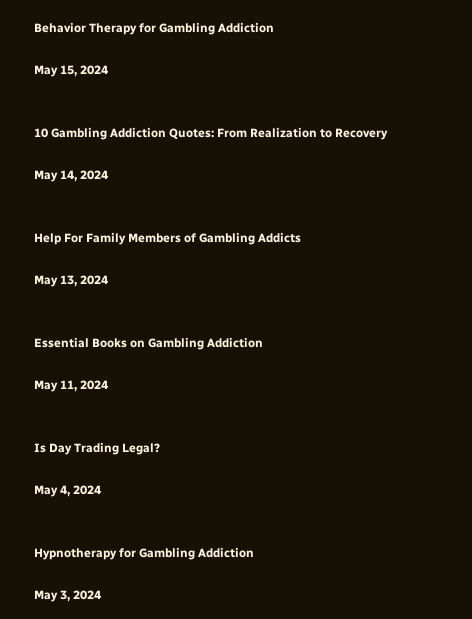Behavior Therapy for Gambling Addiction

May 15, 2024


10 Gambling Addiction Quotes: From Realization to Recovery

May 14, 2024


Help For Family Members of Gambling Addicts

May 13, 2024


Essential Books on Gambling Addiction

May 11, 2024


Is Day Trading Legal?

May 4, 2024


Hypnotherapy for Gambling Addiction

May 3, 2024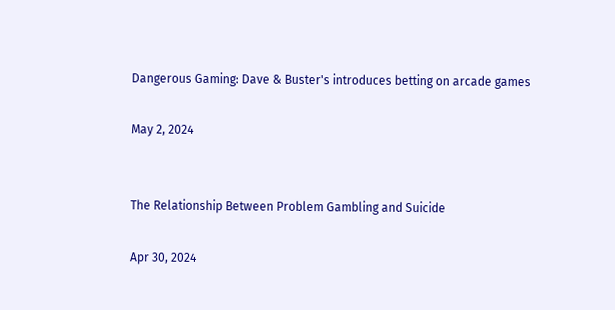Dangerous Gaming: Dave & Buster's introduces betting on arcade games

May 2, 2024


The Relationship Between Problem Gambling and Suicide

Apr 30, 2024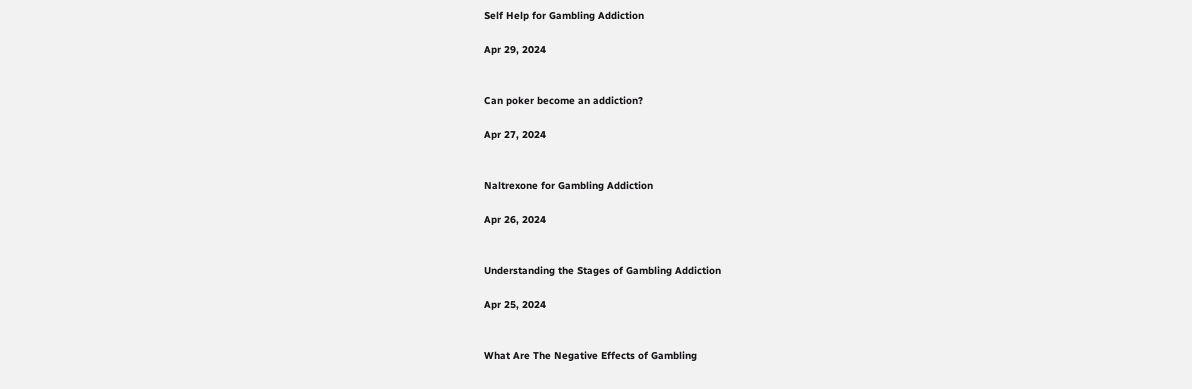Self Help for Gambling Addiction

Apr 29, 2024


Can poker become an addiction?

Apr 27, 2024


Naltrexone for Gambling Addiction

Apr 26, 2024


Understanding the Stages of Gambling Addiction

Apr 25, 2024


What Are The Negative Effects of Gambling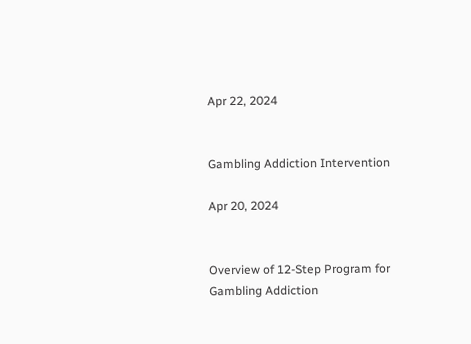Apr 22, 2024


Gambling Addiction Intervention

Apr 20, 2024


Overview of 12-Step Program for Gambling Addiction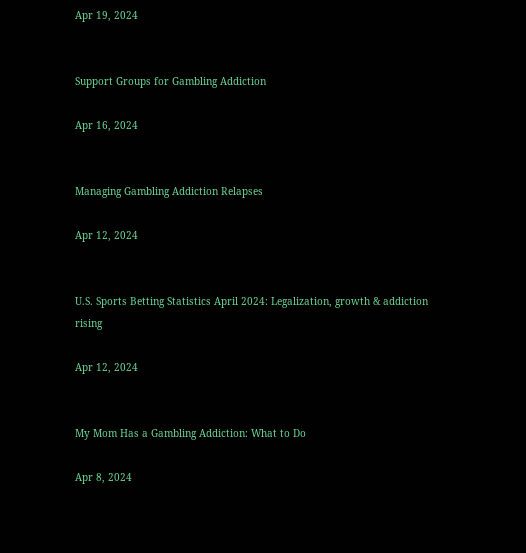Apr 19, 2024


Support Groups for Gambling Addiction

Apr 16, 2024


Managing Gambling Addiction Relapses

Apr 12, 2024


U.S. Sports Betting Statistics April 2024: Legalization, growth & addiction rising

Apr 12, 2024


My Mom Has a Gambling Addiction: What to Do

Apr 8, 2024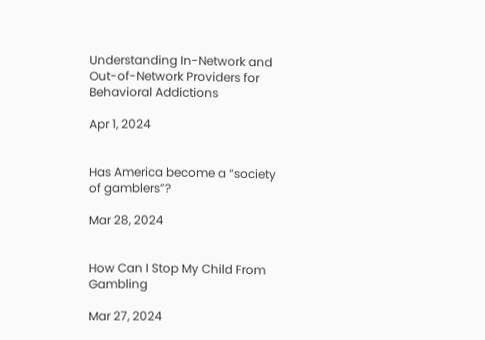Understanding In-Network and Out-of-Network Providers for Behavioral Addictions

Apr 1, 2024


Has America become a “society of gamblers”?

Mar 28, 2024


How Can I Stop My Child From Gambling

Mar 27, 2024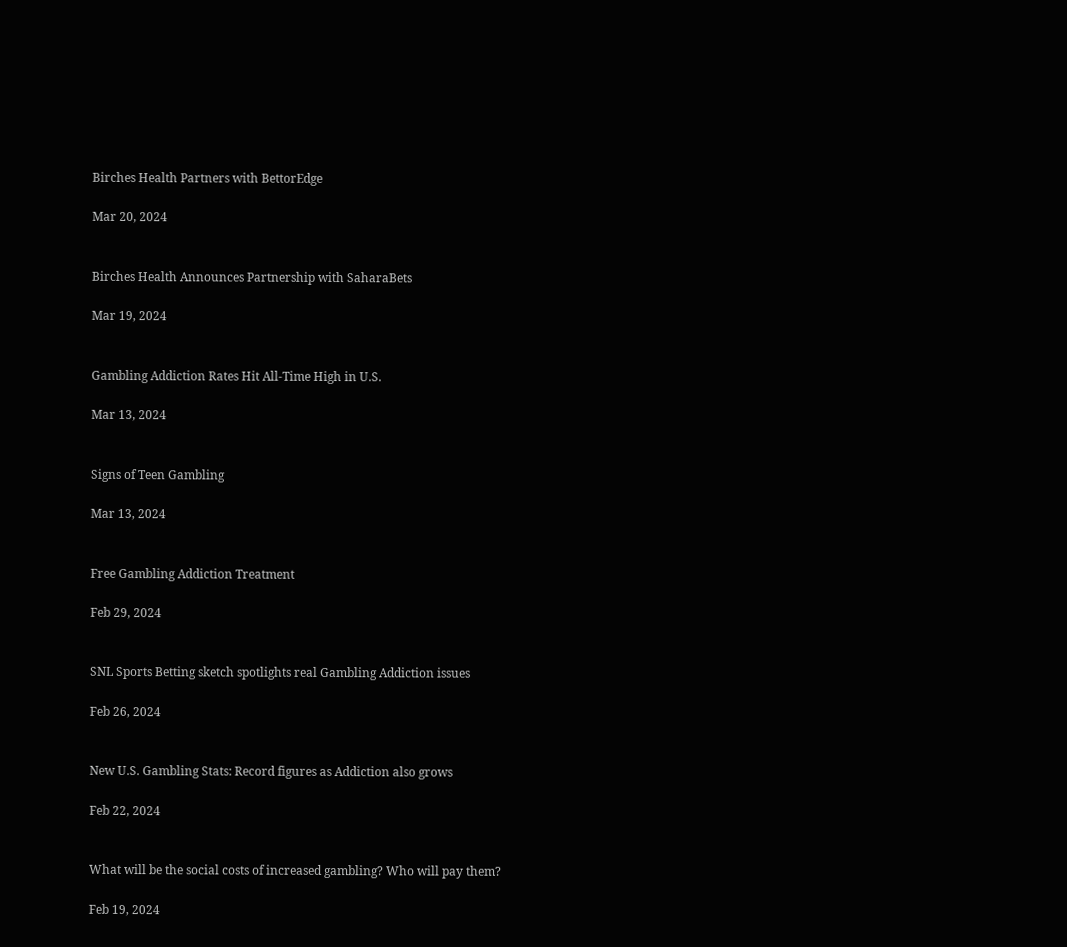Birches Health Partners with BettorEdge

Mar 20, 2024


Birches Health Announces Partnership with SaharaBets

Mar 19, 2024


Gambling Addiction Rates Hit All-Time High in U.S.

Mar 13, 2024


Signs of Teen Gambling

Mar 13, 2024


Free Gambling Addiction Treatment

Feb 29, 2024


SNL Sports Betting sketch spotlights real Gambling Addiction issues

Feb 26, 2024


New U.S. Gambling Stats: Record figures as Addiction also grows

Feb 22, 2024


What will be the social costs of increased gambling? Who will pay them?

Feb 19, 2024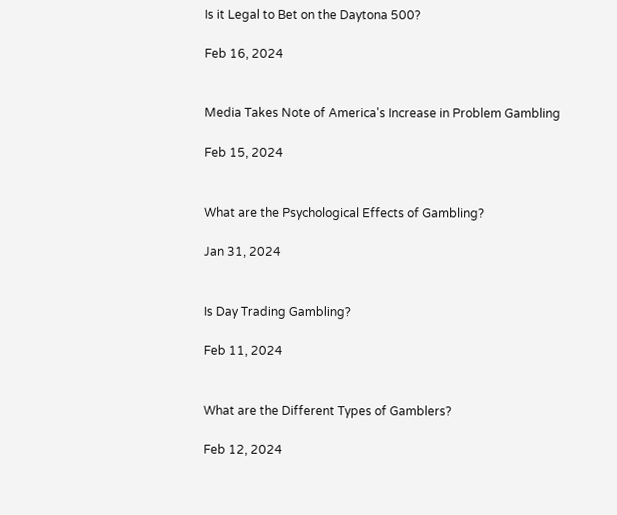Is it Legal to Bet on the Daytona 500?

Feb 16, 2024


Media Takes Note of America's Increase in Problem Gambling

Feb 15, 2024


What are the Psychological Effects of Gambling?

Jan 31, 2024


Is Day Trading Gambling?

Feb 11, 2024


What are the Different Types of Gamblers?

Feb 12, 2024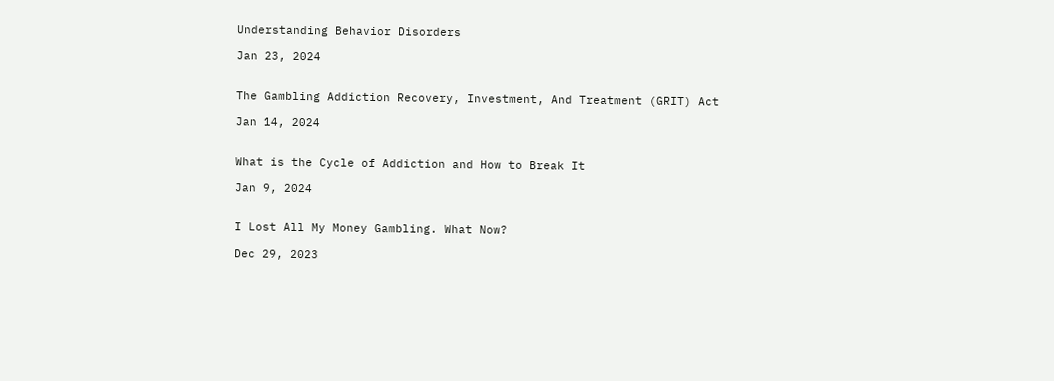Understanding Behavior Disorders

Jan 23, 2024


The Gambling Addiction Recovery, Investment, And Treatment (GRIT) Act

Jan 14, 2024


What is the Cycle of Addiction and How to Break It

Jan 9, 2024


I Lost All My Money Gambling. What Now?

Dec 29, 2023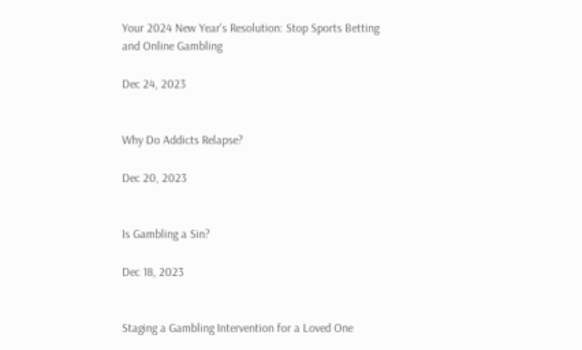Your 2024 New Year's Resolution: Stop Sports Betting and Online Gambling

Dec 24, 2023


Why Do Addicts Relapse?

Dec 20, 2023


Is Gambling a Sin?

Dec 18, 2023


Staging a Gambling Intervention for a Loved One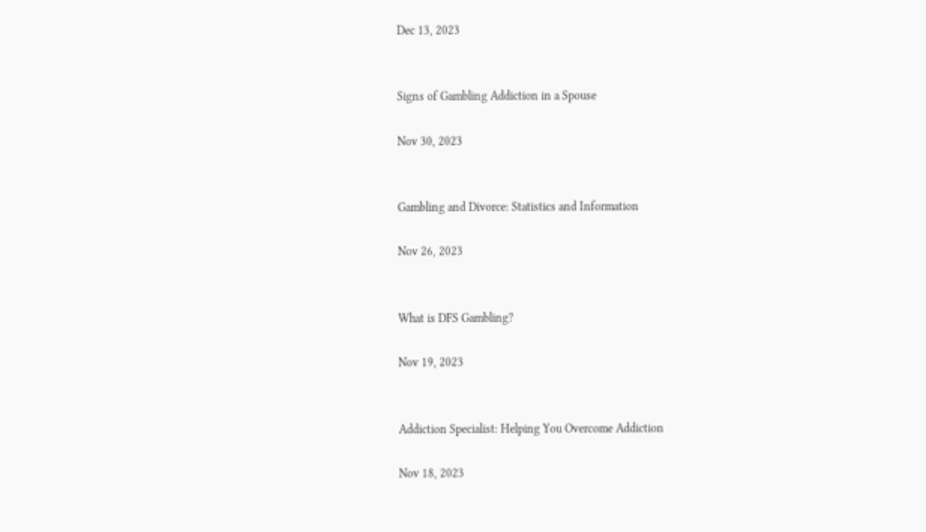Dec 13, 2023


Signs of Gambling Addiction in a Spouse

Nov 30, 2023


Gambling and Divorce: Statistics and Information

Nov 26, 2023


What is DFS Gambling?

Nov 19, 2023


Addiction Specialist: Helping You Overcome Addiction

Nov 18, 2023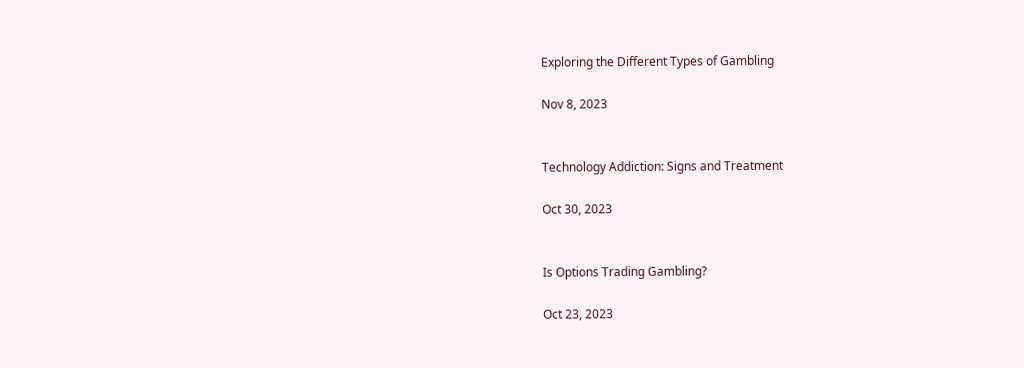Exploring the Different Types of Gambling

Nov 8, 2023


Technology Addiction: Signs and Treatment

Oct 30, 2023


Is Options Trading Gambling?

Oct 23, 2023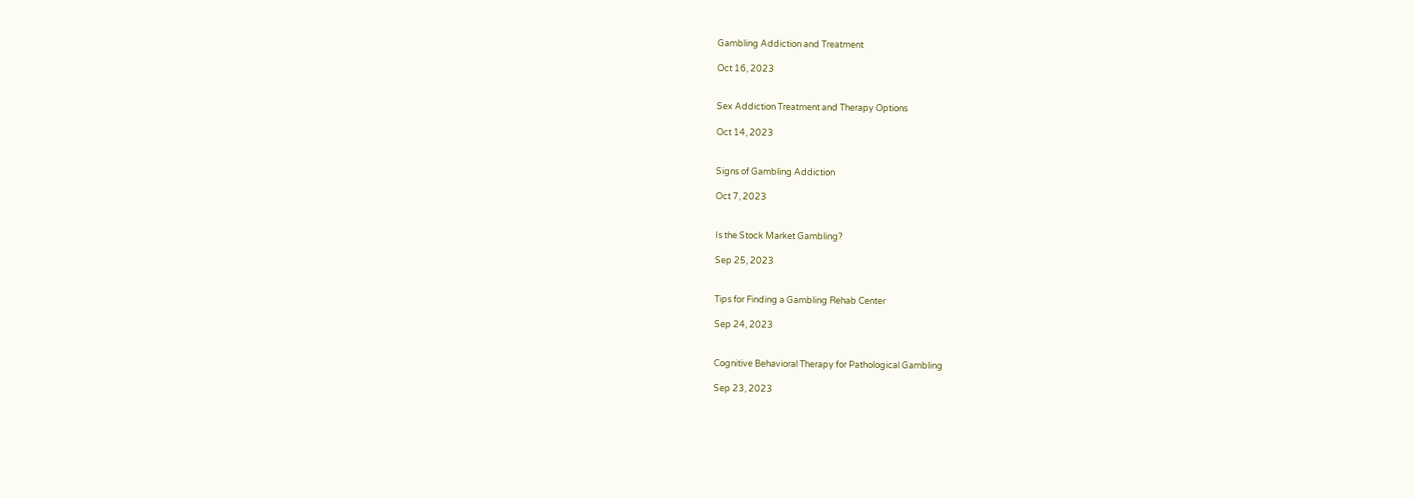Gambling Addiction and Treatment

Oct 16, 2023


Sex Addiction Treatment and Therapy Options

Oct 14, 2023


Signs of Gambling Addiction

Oct 7, 2023


Is the Stock Market Gambling?

Sep 25, 2023


Tips for Finding a Gambling Rehab Center

Sep 24, 2023


Cognitive Behavioral Therapy for Pathological Gambling

Sep 23, 2023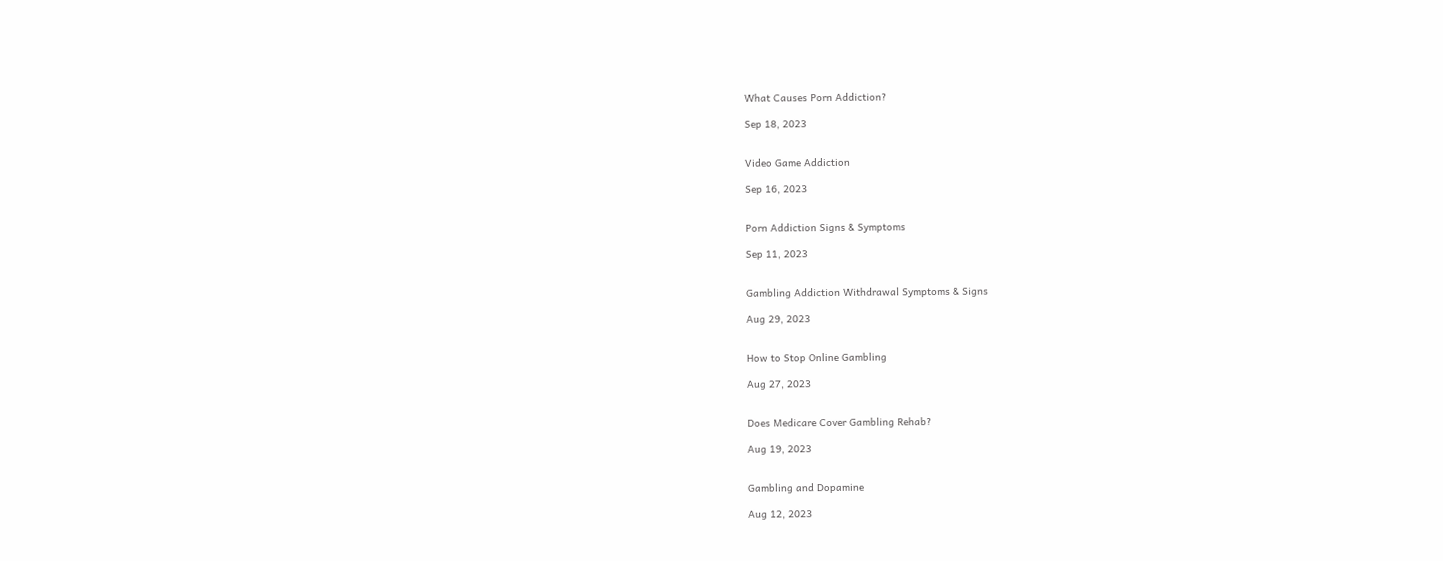What Causes Porn Addiction?

Sep 18, 2023


Video Game Addiction

Sep 16, 2023


Porn Addiction Signs & Symptoms

Sep 11, 2023


Gambling Addiction Withdrawal Symptoms & Signs

Aug 29, 2023


How to Stop Online Gambling

Aug 27, 2023


Does Medicare Cover Gambling Rehab?

Aug 19, 2023


Gambling and Dopamine

Aug 12, 2023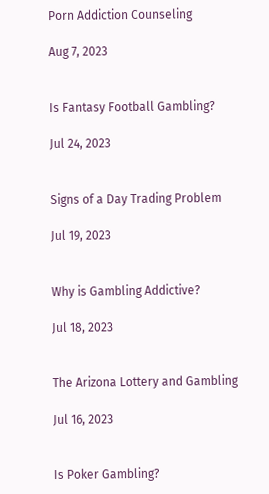Porn Addiction Counseling

Aug 7, 2023


Is Fantasy Football Gambling?

Jul 24, 2023


Signs of a Day Trading Problem

Jul 19, 2023


Why is Gambling Addictive?

Jul 18, 2023


The Arizona Lottery and Gambling

Jul 16, 2023


Is Poker Gambling?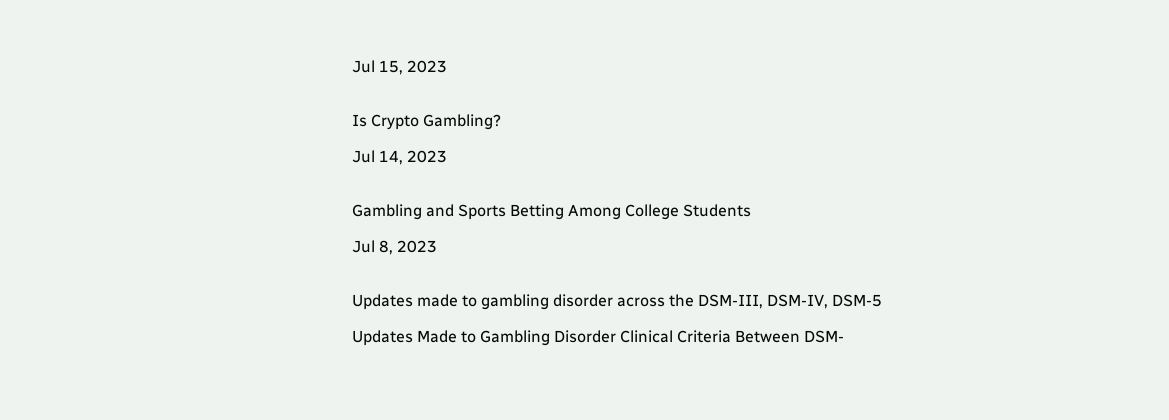Jul 15, 2023


Is Crypto Gambling?

Jul 14, 2023


Gambling and Sports Betting Among College Students

Jul 8, 2023


Updates made to gambling disorder across the DSM-III, DSM-IV, DSM-5

Updates Made to Gambling Disorder Clinical Criteria Between DSM-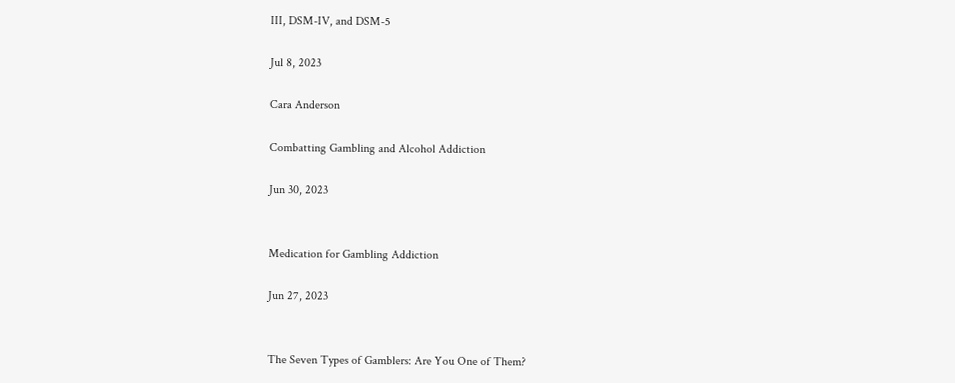III, DSM-IV, and DSM-5

Jul 8, 2023

Cara Anderson

Combatting Gambling and Alcohol Addiction

Jun 30, 2023


Medication for Gambling Addiction

Jun 27, 2023


The Seven Types of Gamblers: Are You One of Them?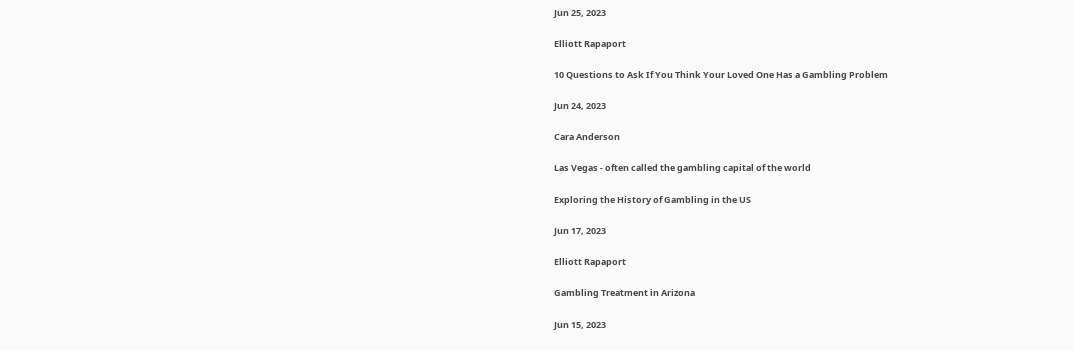Jun 25, 2023

Elliott Rapaport

10 Questions to Ask If You Think Your Loved One Has a Gambling Problem

Jun 24, 2023

Cara Anderson

Las Vegas - often called the gambling capital of the world

Exploring the History of Gambling in the US

Jun 17, 2023

Elliott Rapaport

Gambling Treatment in Arizona

Jun 15, 2023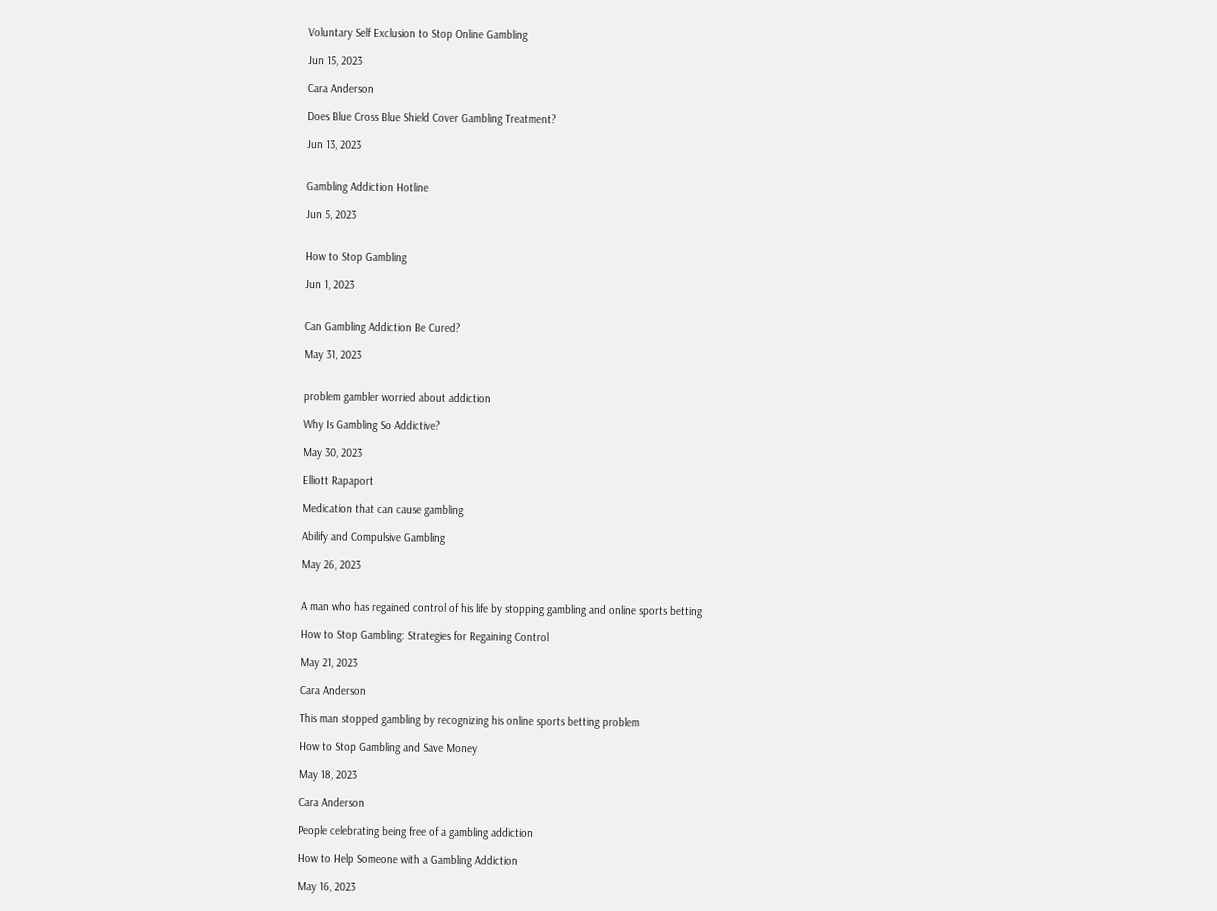Voluntary Self Exclusion to Stop Online Gambling

Jun 15, 2023

Cara Anderson

Does Blue Cross Blue Shield Cover Gambling Treatment?

Jun 13, 2023


Gambling Addiction Hotline

Jun 5, 2023


How to Stop Gambling

Jun 1, 2023


Can Gambling Addiction Be Cured?

May 31, 2023


problem gambler worried about addiction

Why Is Gambling So Addictive?

May 30, 2023

Elliott Rapaport

Medication that can cause gambling

Abilify and Compulsive Gambling

May 26, 2023


A man who has regained control of his life by stopping gambling and online sports betting

How to Stop Gambling: Strategies for Regaining Control

May 21, 2023

Cara Anderson

This man stopped gambling by recognizing his online sports betting problem

How to Stop Gambling and Save Money

May 18, 2023

Cara Anderson

People celebrating being free of a gambling addiction

How to Help Someone with a Gambling Addiction

May 16, 2023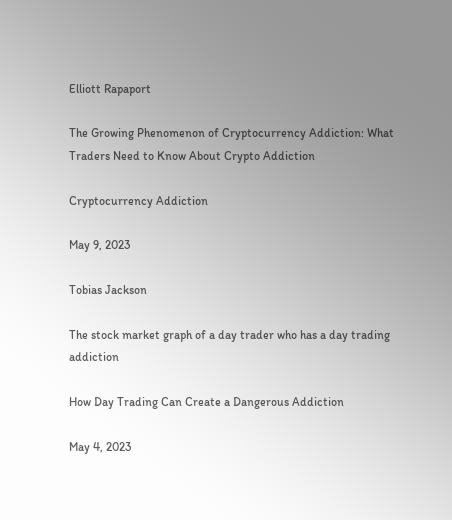Elliott Rapaport

The Growing Phenomenon of Cryptocurrency Addiction: What Traders Need to Know About Crypto Addiction

Cryptocurrency Addiction

May 9, 2023

Tobias Jackson

The stock market graph of a day trader who has a day trading addiction

How Day Trading Can Create a Dangerous Addiction

May 4, 2023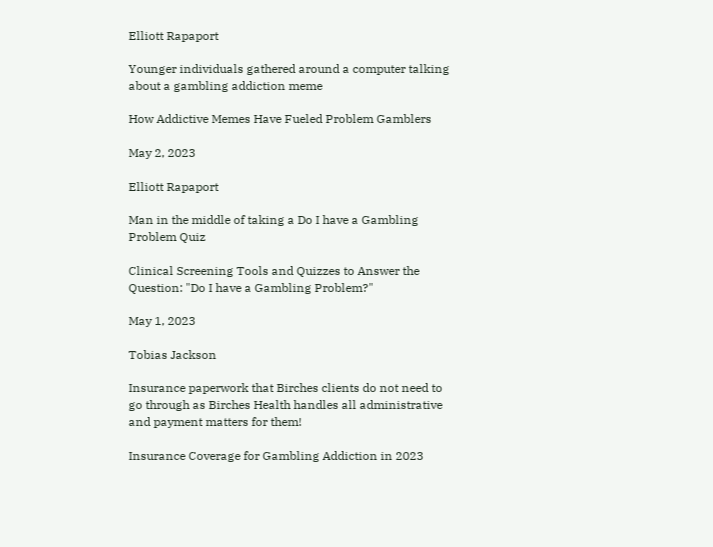Elliott Rapaport

Younger individuals gathered around a computer talking about a gambling addiction meme

How Addictive Memes Have Fueled Problem Gamblers

May 2, 2023

Elliott Rapaport

Man in the middle of taking a Do I have a Gambling Problem Quiz

Clinical Screening Tools and Quizzes to Answer the Question: "Do I have a Gambling Problem?"

May 1, 2023

Tobias Jackson

Insurance paperwork that Birches clients do not need to go through as Birches Health handles all administrative and payment matters for them!

Insurance Coverage for Gambling Addiction in 2023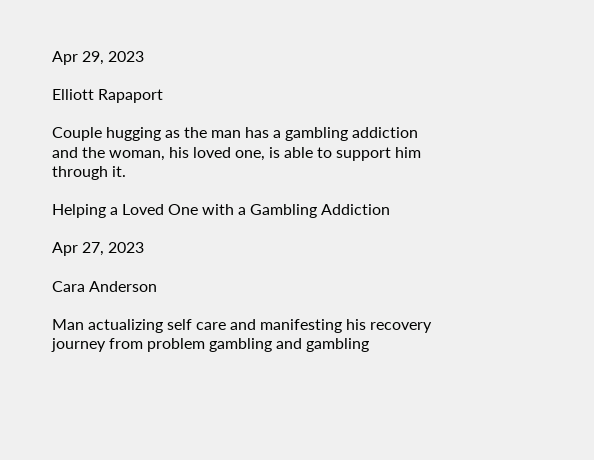Apr 29, 2023

Elliott Rapaport

Couple hugging as the man has a gambling addiction and the woman, his loved one, is able to support him through it.

Helping a Loved One with a Gambling Addiction

Apr 27, 2023

Cara Anderson

Man actualizing self care and manifesting his recovery journey from problem gambling and gambling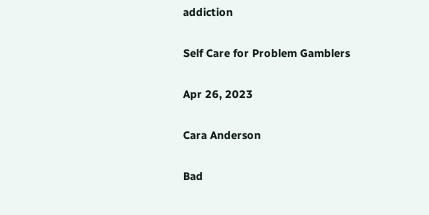addiction

Self Care for Problem Gamblers

Apr 26, 2023

Cara Anderson

Bad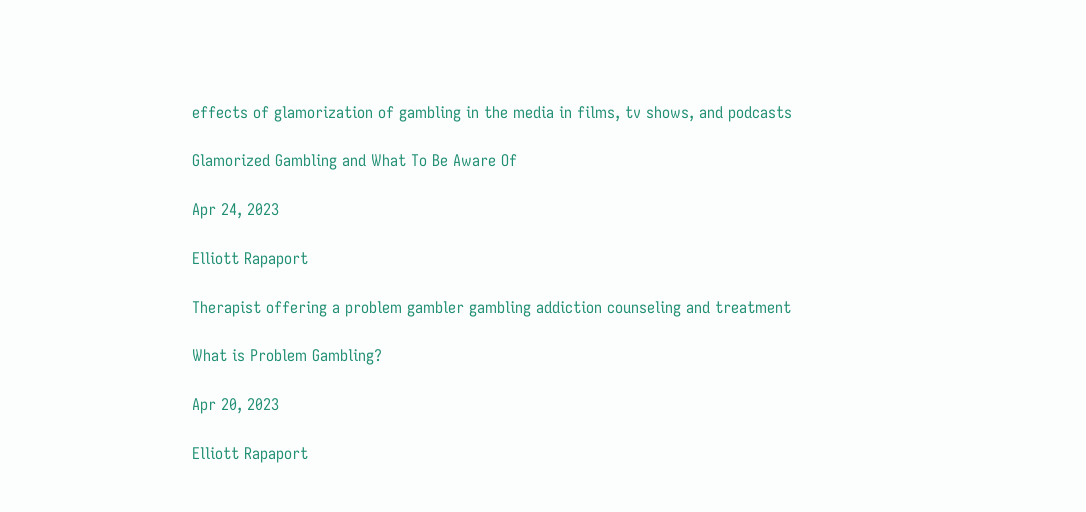effects of glamorization of gambling in the media in films, tv shows, and podcasts

Glamorized Gambling and What To Be Aware Of

Apr 24, 2023

Elliott Rapaport

Therapist offering a problem gambler gambling addiction counseling and treatment

What is Problem Gambling?

Apr 20, 2023

Elliott Rapaport